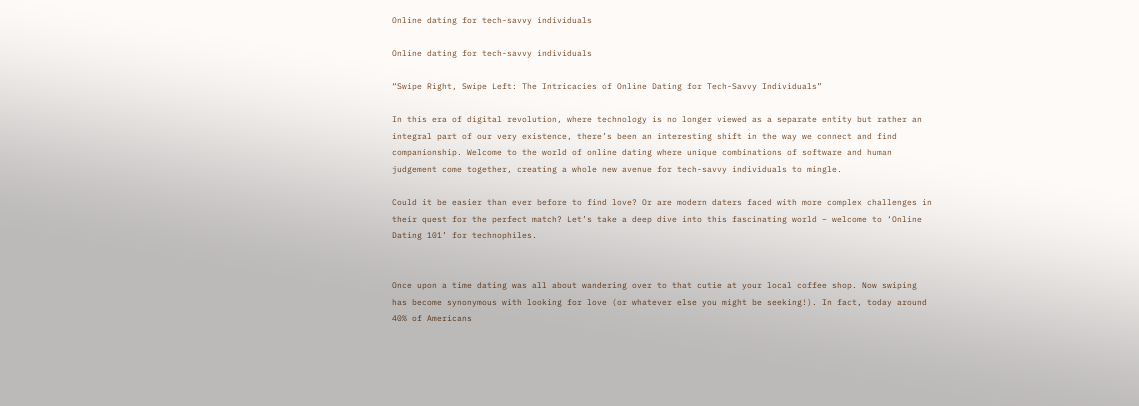Online dating for tech-savvy individuals

Online dating for tech-savvy individuals

“Swipe Right, Swipe Left: The Intricacies of Online Dating for Tech-Savvy Individuals”

In this era of digital revolution, where technology is no longer viewed as a separate entity but rather an integral part of our very existence, there’s been an interesting shift in the way we connect and find companionship. Welcome to the world of online dating where unique combinations of software and human judgement come together, creating a whole new avenue for tech-savvy individuals to mingle.

Could it be easier than ever before to find love? Or are modern daters faced with more complex challenges in their quest for the perfect match? Let’s take a deep dive into this fascinating world – welcome to ‘Online Dating 101’ for technophiles.


Once upon a time dating was all about wandering over to that cutie at your local coffee shop. Now swiping has become synonymous with looking for love (or whatever else you might be seeking!). In fact, today around 40% of Americans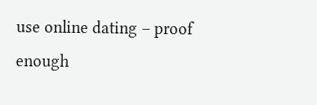use online dating – proof enough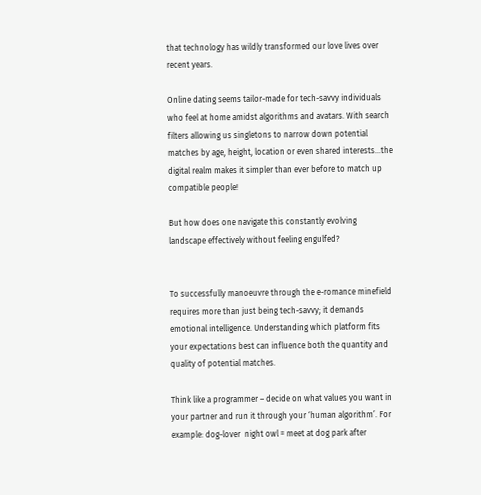that technology has wildly transformed our love lives over recent years.

Online dating seems tailor-made for tech-savvy individuals who feel at home amidst algorithms and avatars. With search filters allowing us singletons to narrow down potential matches by age, height, location or even shared interests…the digital realm makes it simpler than ever before to match up compatible people!

But how does one navigate this constantly evolving landscape effectively without feeling engulfed?


To successfully manoeuvre through the e-romance minefield requires more than just being tech-savvy; it demands emotional intelligence. Understanding which platform fits your expectations best can influence both the quantity and quality of potential matches.

Think like a programmer – decide on what values you want in your partner and run it through your ‘human algorithm’. For example: dog-lover  night owl = meet at dog park after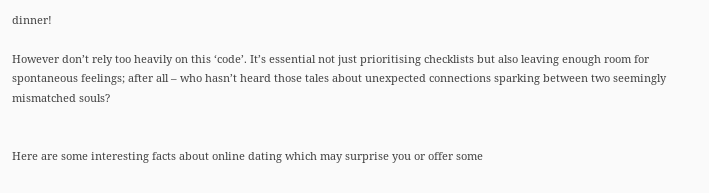dinner!

However don’t rely too heavily on this ‘code’. It’s essential not just prioritising checklists but also leaving enough room for spontaneous feelings; after all – who hasn’t heard those tales about unexpected connections sparking between two seemingly mismatched souls?


Here are some interesting facts about online dating which may surprise you or offer some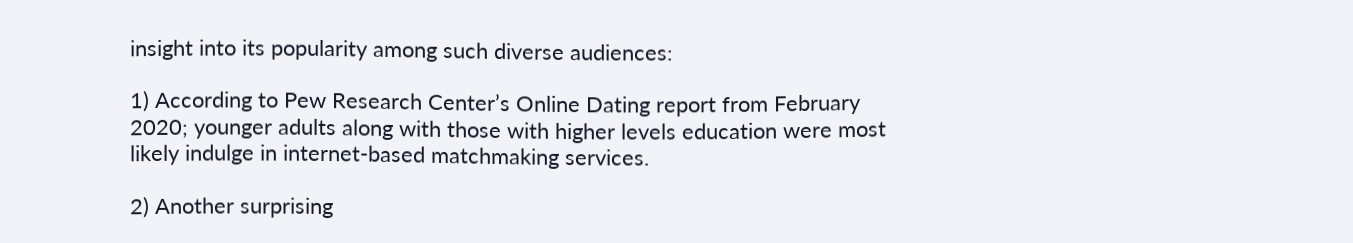insight into its popularity among such diverse audiences:

1) According to Pew Research Center’s Online Dating report from February 2020; younger adults along with those with higher levels education were most likely indulge in internet-based matchmaking services.

2) Another surprising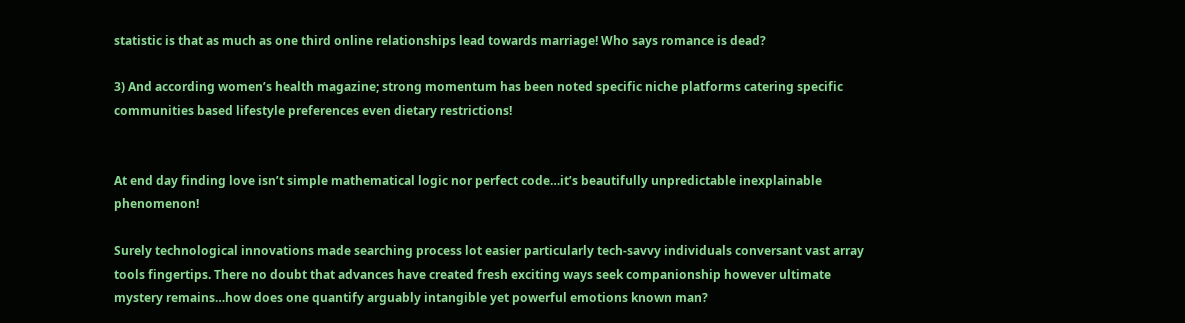statistic is that as much as one third online relationships lead towards marriage! Who says romance is dead?

3) And according women’s health magazine; strong momentum has been noted specific niche platforms catering specific communities based lifestyle preferences even dietary restrictions!


At end day finding love isn’t simple mathematical logic nor perfect code…it’s beautifully unpredictable inexplainable phenomenon!

Surely technological innovations made searching process lot easier particularly tech-savvy individuals conversant vast array tools fingertips. There no doubt that advances have created fresh exciting ways seek companionship however ultimate mystery remains…how does one quantify arguably intangible yet powerful emotions known man?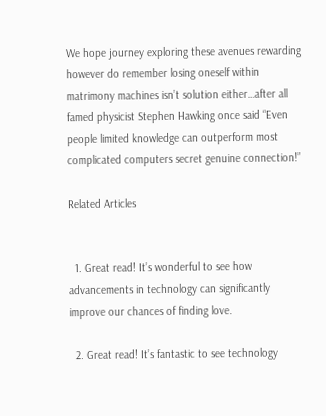We hope journey exploring these avenues rewarding however do remember losing oneself within matrimony machines isn’t solution either…after all famed physicist Stephen Hawking once said “Even people limited knowledge can outperform most complicated computers secret genuine connection!”

Related Articles


  1. Great read! It’s wonderful to see how advancements in technology can significantly improve our chances of finding love.

  2. Great read! It’s fantastic to see technology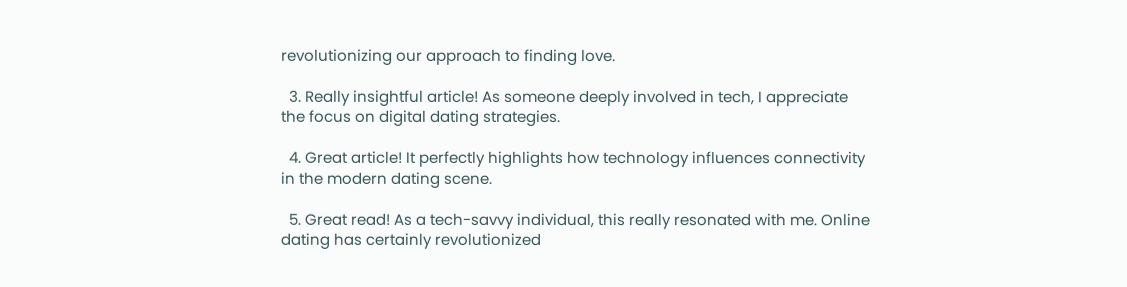revolutionizing our approach to finding love.

  3. Really insightful article! As someone deeply involved in tech, I appreciate the focus on digital dating strategies.

  4. Great article! It perfectly highlights how technology influences connectivity in the modern dating scene.

  5. Great read! As a tech-savvy individual, this really resonated with me. Online dating has certainly revolutionized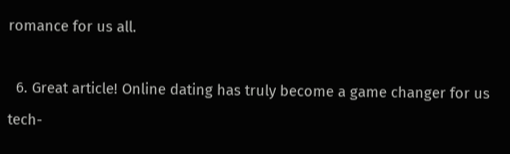romance for us all.

  6. Great article! Online dating has truly become a game changer for us tech-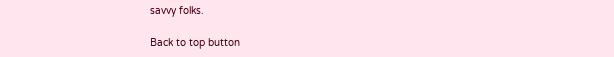savvy folks.

Back to top button